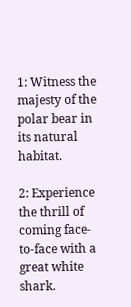1: Witness the majesty of the polar bear in its natural habitat.

2: Experience the thrill of coming face-to-face with a great white shark.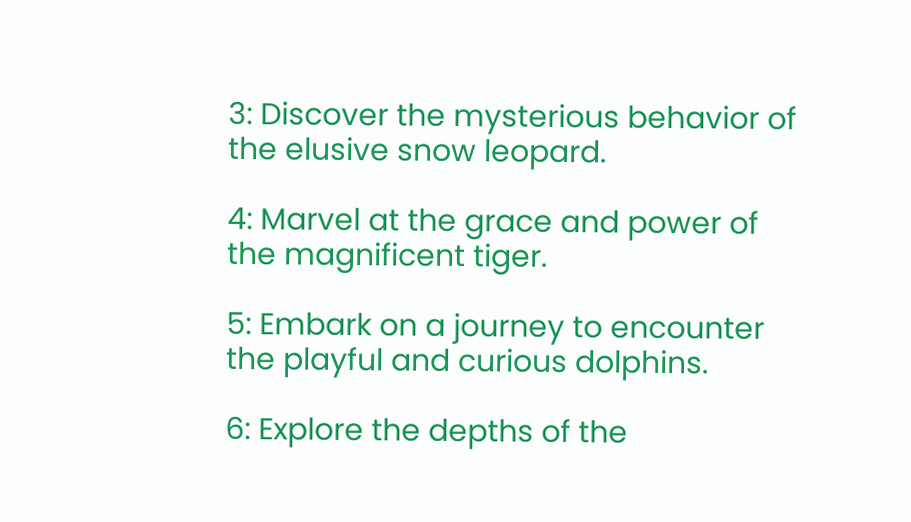3: Discover the mysterious behavior of the elusive snow leopard.

4: Marvel at the grace and power of the magnificent tiger.

5: Embark on a journey to encounter the playful and curious dolphins.

6: Explore the depths of the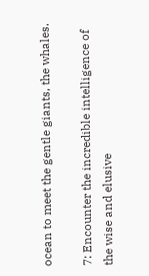ocean to meet the gentle giants, the whales.

7: Encounter the incredible intelligence of the wise and elusive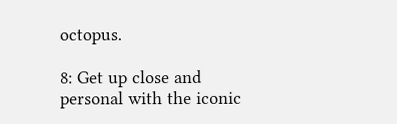octopus.

8: Get up close and personal with the iconic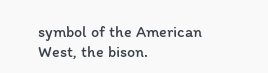symbol of the American West, the bison.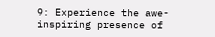9: Experience the awe-inspiring presence of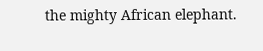the mighty African elephant.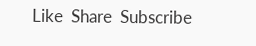Like  Share  Subscribe